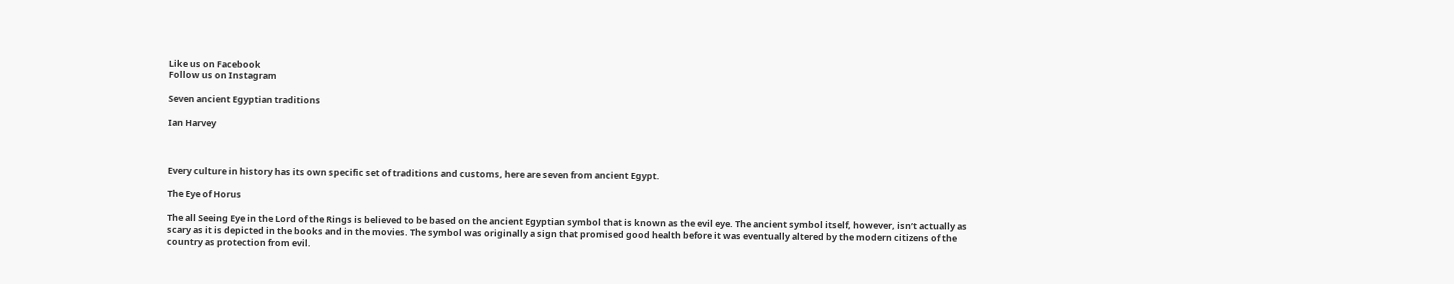Like us on Facebook
Follow us on Instagram

Seven ancient Egyptian traditions

Ian Harvey



Every culture in history has its own specific set of traditions and customs, here are seven from ancient Egypt.

The Eye of Horus

The all Seeing Eye in the Lord of the Rings is believed to be based on the ancient Egyptian symbol that is known as the evil eye. The ancient symbol itself, however, isn’t actually as scary as it is depicted in the books and in the movies. The symbol was originally a sign that promised good health before it was eventually altered by the modern citizens of the country as protection from evil.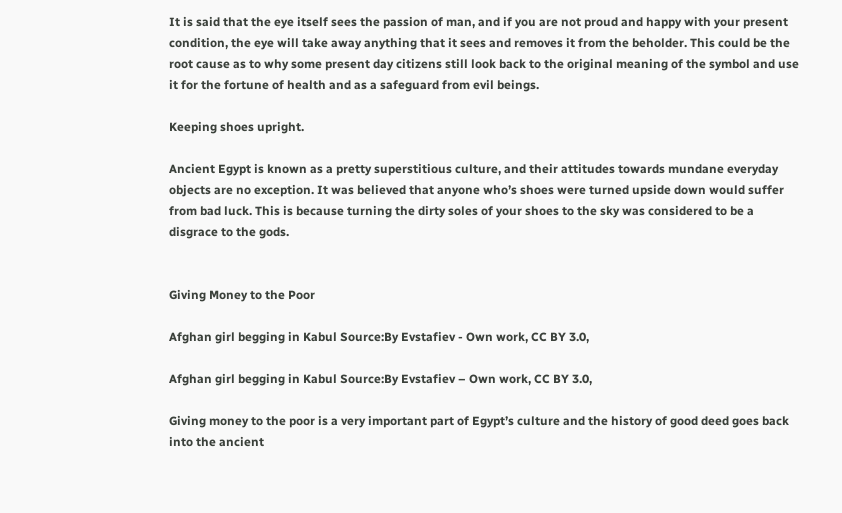It is said that the eye itself sees the passion of man, and if you are not proud and happy with your present condition, the eye will take away anything that it sees and removes it from the beholder. This could be the root cause as to why some present day citizens still look back to the original meaning of the symbol and use it for the fortune of health and as a safeguard from evil beings.

Keeping shoes upright.

Ancient Egypt is known as a pretty superstitious culture, and their attitudes towards mundane everyday objects are no exception. It was believed that anyone who’s shoes were turned upside down would suffer from bad luck. This is because turning the dirty soles of your shoes to the sky was considered to be a disgrace to the gods.


Giving Money to the Poor

Afghan girl begging in Kabul Source:By Evstafiev - Own work, CC BY 3.0,

Afghan girl begging in Kabul Source:By Evstafiev – Own work, CC BY 3.0,

Giving money to the poor is a very important part of Egypt’s culture and the history of good deed goes back into the ancient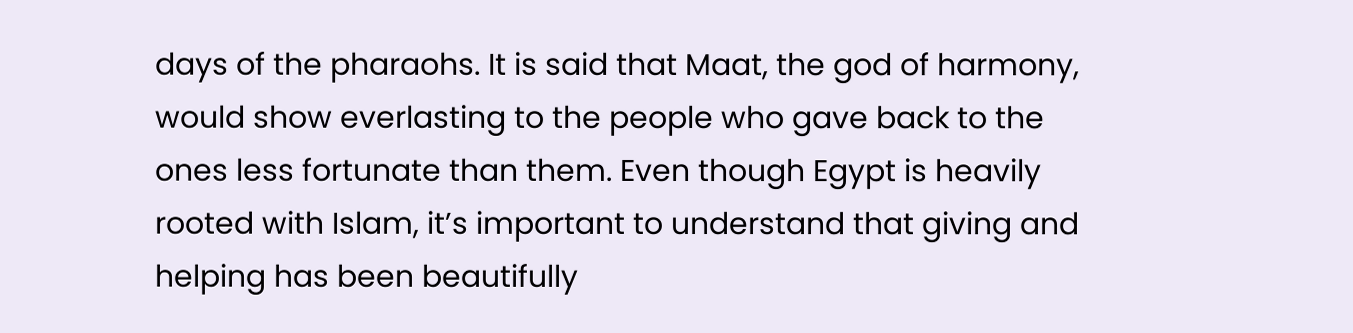days of the pharaohs. It is said that Maat, the god of harmony, would show everlasting to the people who gave back to the ones less fortunate than them. Even though Egypt is heavily rooted with Islam, it’s important to understand that giving and helping has been beautifully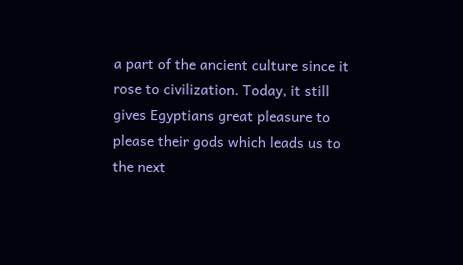a part of the ancient culture since it rose to civilization. Today, it still gives Egyptians great pleasure to please their gods which leads us to the next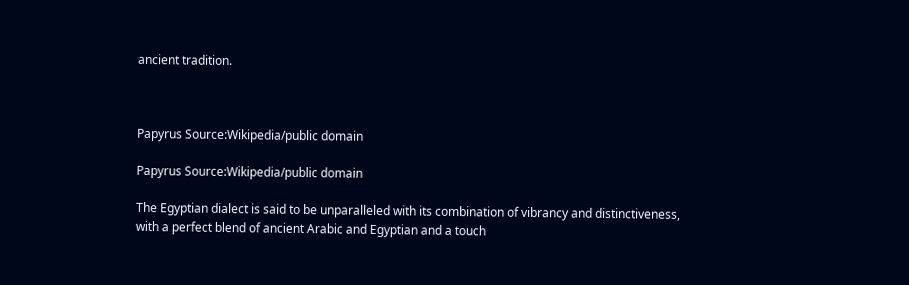ancient tradition.



Papyrus Source:Wikipedia/public domain

Papyrus Source:Wikipedia/public domain

The Egyptian dialect is said to be unparalleled with its combination of vibrancy and distinctiveness, with a perfect blend of ancient Arabic and Egyptian and a touch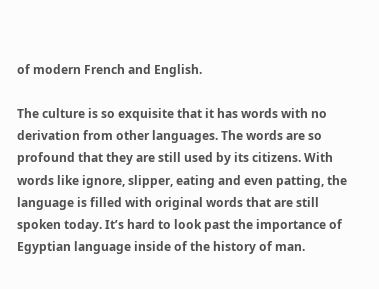of modern French and English.

The culture is so exquisite that it has words with no derivation from other languages. The words are so profound that they are still used by its citizens. With words like ignore, slipper, eating and even patting, the language is filled with original words that are still spoken today. It’s hard to look past the importance of Egyptian language inside of the history of man.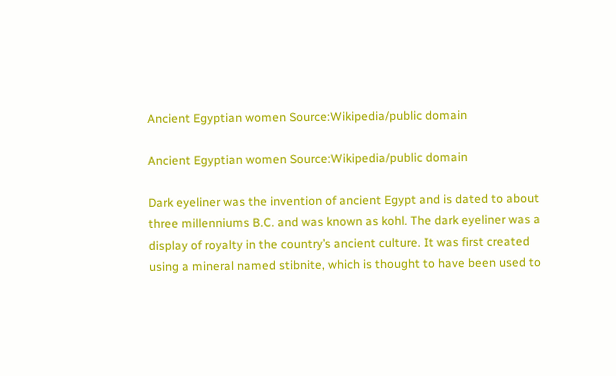Ancient Egyptian women Source:Wikipedia/public domain

Ancient Egyptian women Source:Wikipedia/public domain

Dark eyeliner was the invention of ancient Egypt and is dated to about three millenniums B.C. and was known as kohl. The dark eyeliner was a display of royalty in the country’s ancient culture. It was first created using a mineral named stibnite, which is thought to have been used to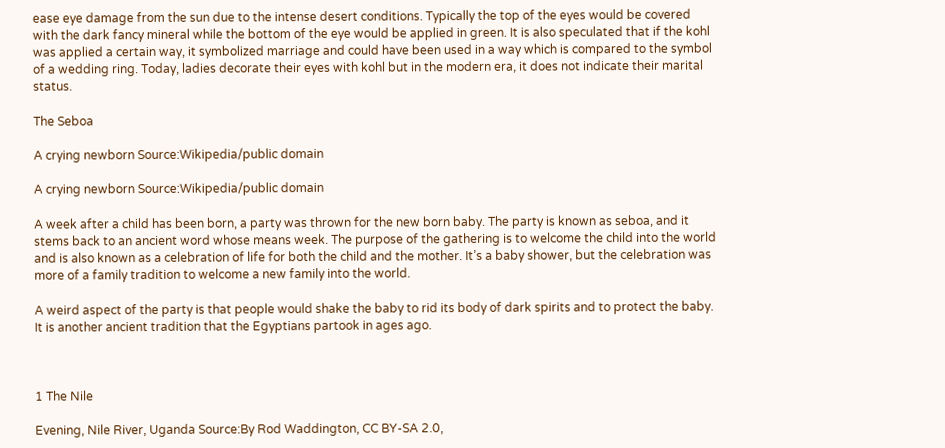ease eye damage from the sun due to the intense desert conditions. Typically the top of the eyes would be covered with the dark fancy mineral while the bottom of the eye would be applied in green. It is also speculated that if the kohl was applied a certain way, it symbolized marriage and could have been used in a way which is compared to the symbol of a wedding ring. Today, ladies decorate their eyes with kohl but in the modern era, it does not indicate their marital status.

The Seboa

A crying newborn Source:Wikipedia/public domain

A crying newborn Source:Wikipedia/public domain

A week after a child has been born, a party was thrown for the new born baby. The party is known as seboa, and it stems back to an ancient word whose means week. The purpose of the gathering is to welcome the child into the world and is also known as a celebration of life for both the child and the mother. It’s a baby shower, but the celebration was more of a family tradition to welcome a new family into the world.

A weird aspect of the party is that people would shake the baby to rid its body of dark spirits and to protect the baby. It is another ancient tradition that the Egyptians partook in ages ago.



1 The Nile

Evening, Nile River, Uganda Source:By Rod Waddington, CC BY-SA 2.0,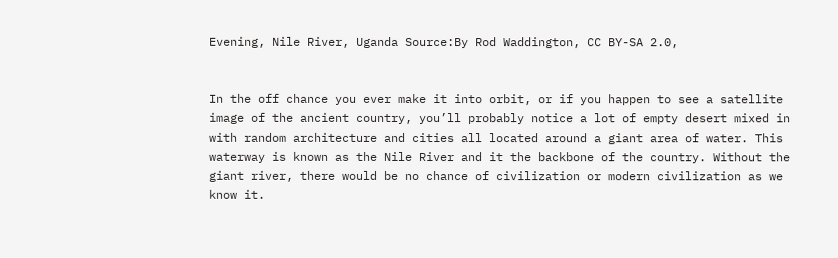Evening, Nile River, Uganda Source:By Rod Waddington, CC BY-SA 2.0,


In the off chance you ever make it into orbit, or if you happen to see a satellite image of the ancient country, you’ll probably notice a lot of empty desert mixed in with random architecture and cities all located around a giant area of water. This waterway is known as the Nile River and it the backbone of the country. Without the giant river, there would be no chance of civilization or modern civilization as we know it.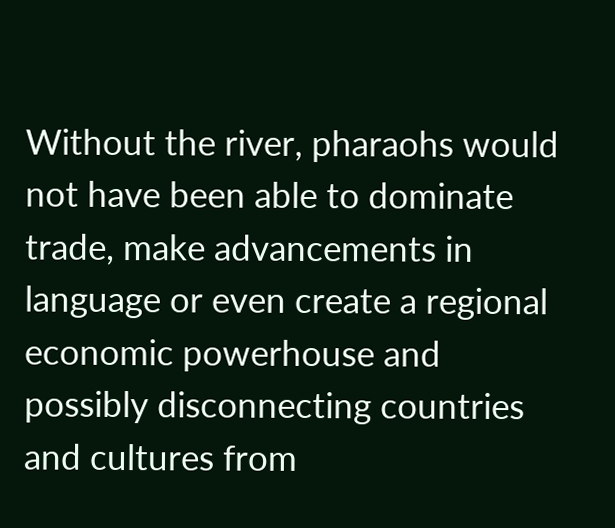Without the river, pharaohs would not have been able to dominate trade, make advancements in language or even create a regional economic powerhouse and possibly disconnecting countries and cultures from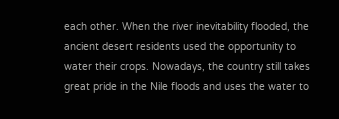each other. When the river inevitability flooded, the ancient desert residents used the opportunity to water their crops. Nowadays, the country still takes great pride in the Nile floods and uses the water to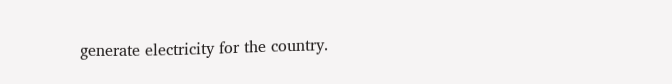generate electricity for the country.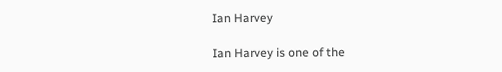Ian Harvey

Ian Harvey is one of the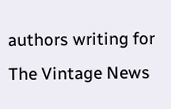authors writing for The Vintage News